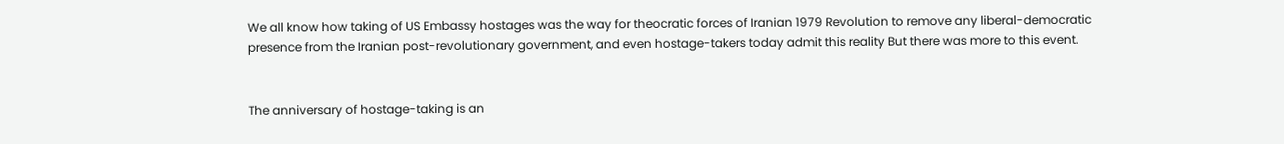We all know how taking of US Embassy hostages was the way for theocratic forces of Iranian 1979 Revolution to remove any liberal-democratic presence from the Iranian post-revolutionary government, and even hostage-takers today admit this reality But there was more to this event.


The anniversary of hostage-taking is an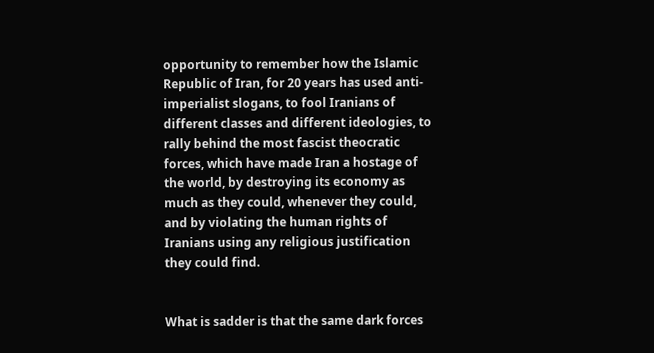opportunity to remember how the Islamic Republic of Iran, for 20 years has used anti-imperialist slogans, to fool Iranians of different classes and different ideologies, to rally behind the most fascist theocratic forces, which have made Iran a hostage of the world, by destroying its economy as much as they could, whenever they could, and by violating the human rights of Iranians using any religious justification they could find.


What is sadder is that the same dark forces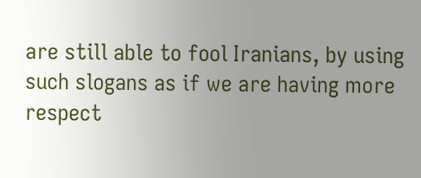are still able to fool Iranians, by using such slogans as if we are having more respect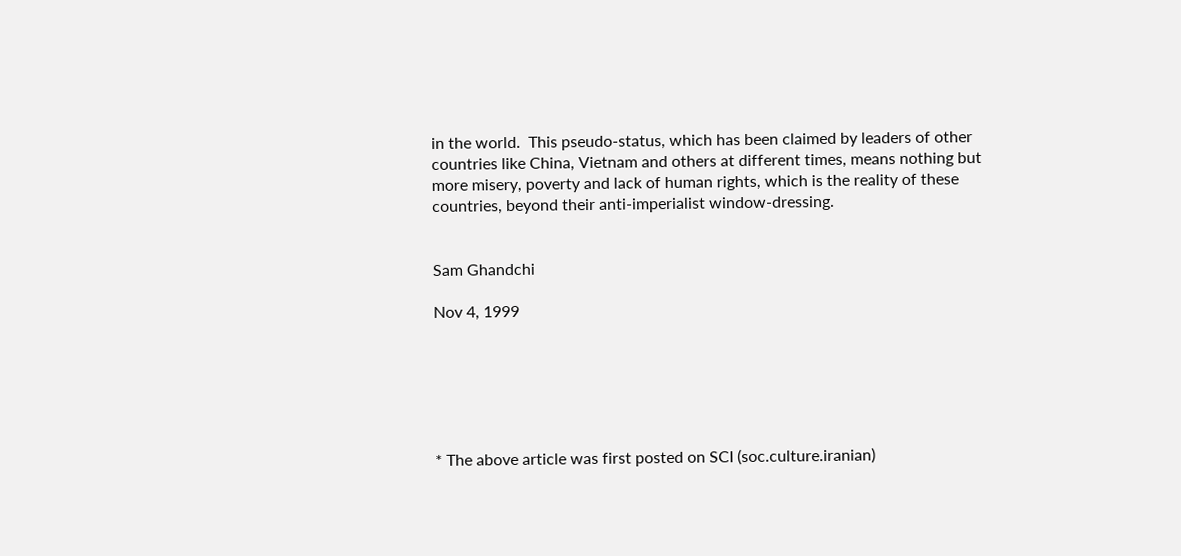in the world.  This pseudo-status, which has been claimed by leaders of other countries like China, Vietnam and others at different times, means nothing but more misery, poverty and lack of human rights, which is the reality of these countries, beyond their anti-imperialist window-dressing.


Sam Ghandchi

Nov 4, 1999






* The above article was first posted on SCI (soc.culture.iranian)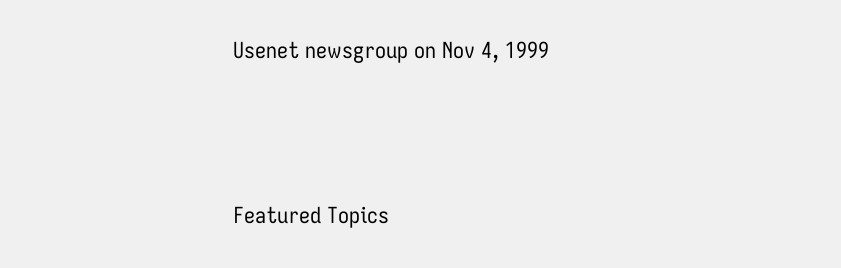Usenet newsgroup on Nov 4, 1999




Featured Topics